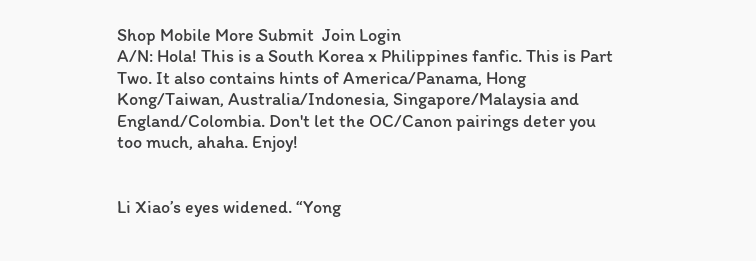Shop Mobile More Submit  Join Login
A/N: Hola! This is a South Korea x Philippines fanfic. This is Part Two. It also contains hints of America/Panama, Hong Kong/Taiwan, Australia/Indonesia, Singapore/Malaysia and England/Colombia. Don't let the OC/Canon pairings deter you too much, ahaha. Enjoy!


Li Xiao’s eyes widened. “Yong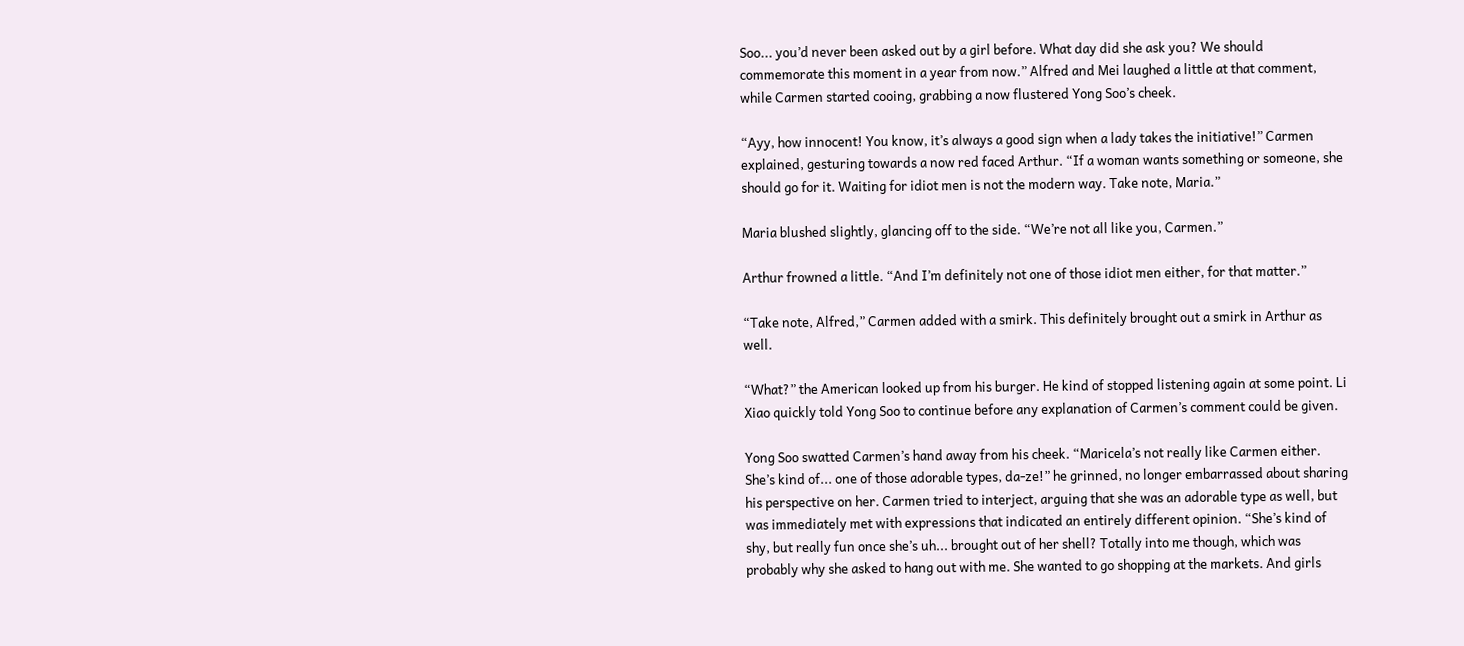Soo... you’d never been asked out by a girl before. What day did she ask you? We should commemorate this moment in a year from now.” Alfred and Mei laughed a little at that comment, while Carmen started cooing, grabbing a now flustered Yong Soo’s cheek.

“Ayy, how innocent! You know, it’s always a good sign when a lady takes the initiative!” Carmen explained, gesturing towards a now red faced Arthur. “If a woman wants something or someone, she should go for it. Waiting for idiot men is not the modern way. Take note, Maria.”

Maria blushed slightly, glancing off to the side. “We’re not all like you, Carmen.”

Arthur frowned a little. “And I’m definitely not one of those idiot men either, for that matter.”

“Take note, Alfred,” Carmen added with a smirk. This definitely brought out a smirk in Arthur as well.

“What?” the American looked up from his burger. He kind of stopped listening again at some point. Li Xiao quickly told Yong Soo to continue before any explanation of Carmen’s comment could be given.

Yong Soo swatted Carmen’s hand away from his cheek. “Maricela’s not really like Carmen either. She’s kind of... one of those adorable types, da-ze!” he grinned, no longer embarrassed about sharing his perspective on her. Carmen tried to interject, arguing that she was an adorable type as well, but was immediately met with expressions that indicated an entirely different opinion. “She’s kind of shy, but really fun once she’s uh... brought out of her shell? Totally into me though, which was probably why she asked to hang out with me. She wanted to go shopping at the markets. And girls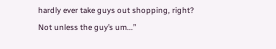hardly ever take guys out shopping, right? Not unless the guy’s um...”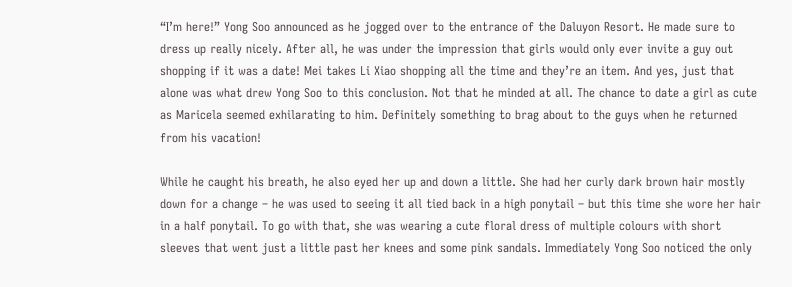“I’m here!” Yong Soo announced as he jogged over to the entrance of the Daluyon Resort. He made sure to dress up really nicely. After all, he was under the impression that girls would only ever invite a guy out shopping if it was a date! Mei takes Li Xiao shopping all the time and they’re an item. And yes, just that alone was what drew Yong Soo to this conclusion. Not that he minded at all. The chance to date a girl as cute as Maricela seemed exhilarating to him. Definitely something to brag about to the guys when he returned from his vacation!

While he caught his breath, he also eyed her up and down a little. She had her curly dark brown hair mostly down for a change – he was used to seeing it all tied back in a high ponytail – but this time she wore her hair in a half ponytail. To go with that, she was wearing a cute floral dress of multiple colours with short sleeves that went just a little past her knees and some pink sandals. Immediately Yong Soo noticed the only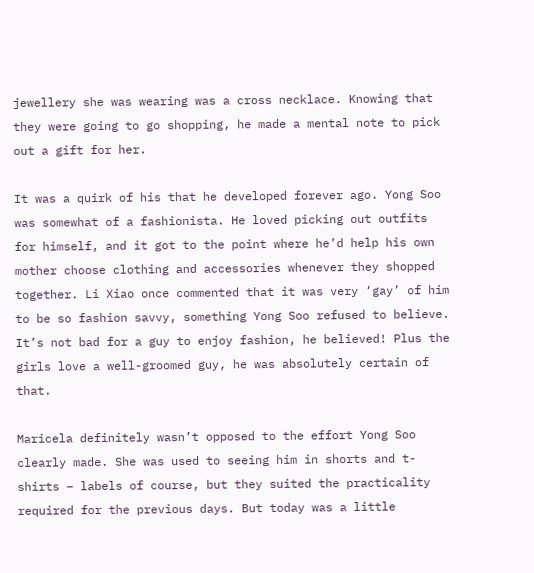jewellery she was wearing was a cross necklace. Knowing that they were going to go shopping, he made a mental note to pick out a gift for her.

It was a quirk of his that he developed forever ago. Yong Soo was somewhat of a fashionista. He loved picking out outfits for himself, and it got to the point where he’d help his own mother choose clothing and accessories whenever they shopped together. Li Xiao once commented that it was very ‘gay’ of him to be so fashion savvy, something Yong Soo refused to believe. It’s not bad for a guy to enjoy fashion, he believed! Plus the girls love a well-groomed guy, he was absolutely certain of that.

Maricela definitely wasn’t opposed to the effort Yong Soo clearly made. She was used to seeing him in shorts and t-shirts – labels of course, but they suited the practicality required for the previous days. But today was a little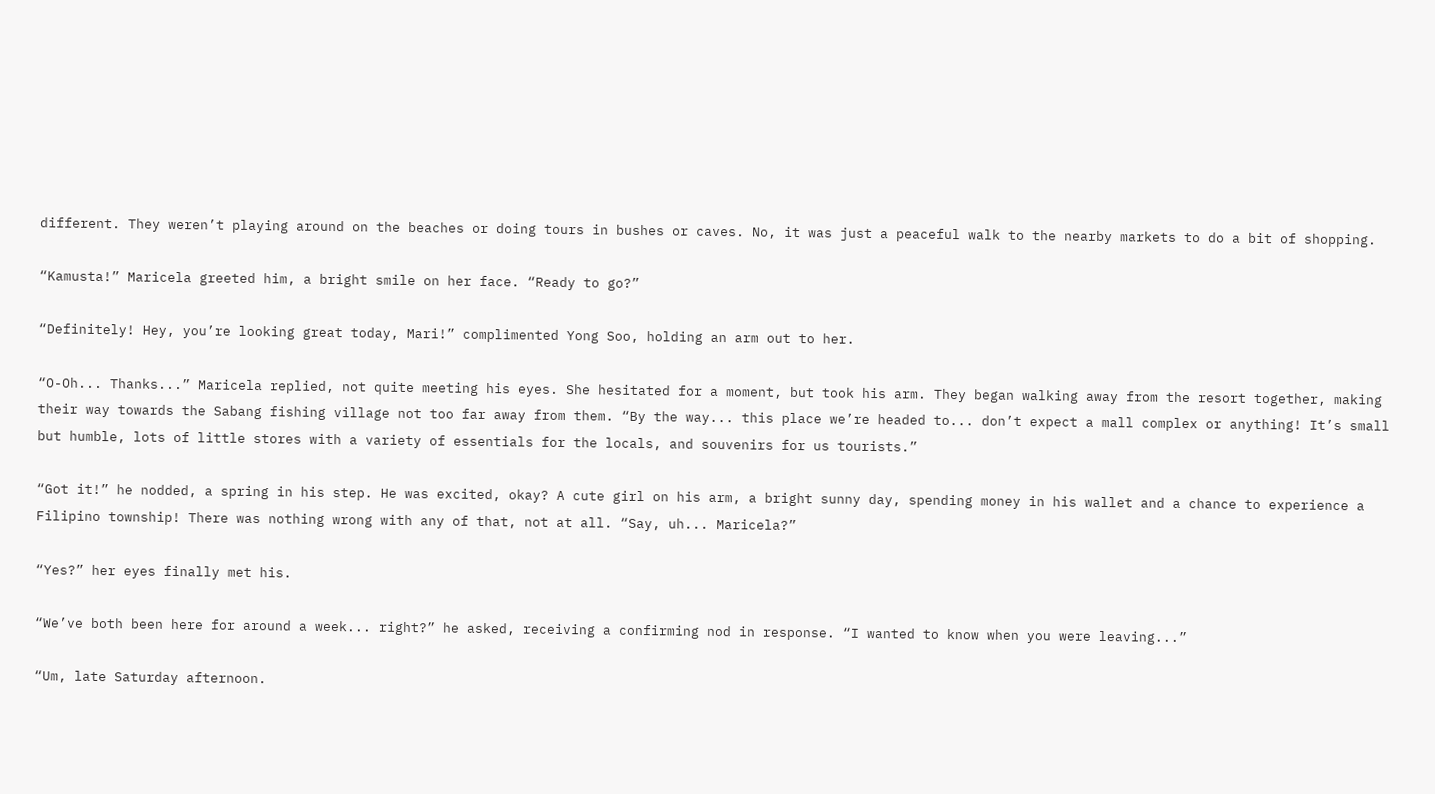different. They weren’t playing around on the beaches or doing tours in bushes or caves. No, it was just a peaceful walk to the nearby markets to do a bit of shopping.

“Kamusta!” Maricela greeted him, a bright smile on her face. “Ready to go?”

“Definitely! Hey, you’re looking great today, Mari!” complimented Yong Soo, holding an arm out to her.

“O-Oh... Thanks...” Maricela replied, not quite meeting his eyes. She hesitated for a moment, but took his arm. They began walking away from the resort together, making their way towards the Sabang fishing village not too far away from them. “By the way... this place we’re headed to... don’t expect a mall complex or anything! It’s small but humble, lots of little stores with a variety of essentials for the locals, and souvenirs for us tourists.”

“Got it!” he nodded, a spring in his step. He was excited, okay? A cute girl on his arm, a bright sunny day, spending money in his wallet and a chance to experience a Filipino township! There was nothing wrong with any of that, not at all. “Say, uh... Maricela?”

“Yes?” her eyes finally met his.

“We’ve both been here for around a week... right?” he asked, receiving a confirming nod in response. “I wanted to know when you were leaving...”

“Um, late Saturday afternoon.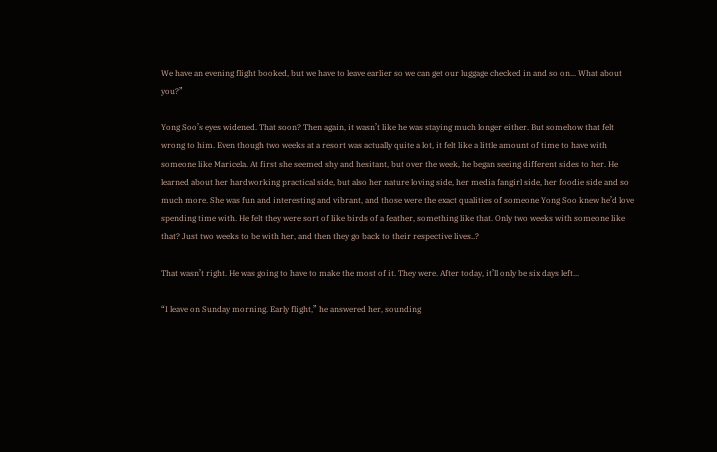We have an evening flight booked, but we have to leave earlier so we can get our luggage checked in and so on... What about you?”

Yong Soo’s eyes widened. That soon? Then again, it wasn’t like he was staying much longer either. But somehow that felt wrong to him. Even though two weeks at a resort was actually quite a lot, it felt like a little amount of time to have with someone like Maricela. At first she seemed shy and hesitant, but over the week, he began seeing different sides to her. He learned about her hardworking practical side, but also her nature loving side, her media fangirl side, her foodie side and so much more. She was fun and interesting and vibrant, and those were the exact qualities of someone Yong Soo knew he’d love spending time with. He felt they were sort of like birds of a feather, something like that. Only two weeks with someone like that? Just two weeks to be with her, and then they go back to their respective lives..?

That wasn’t right. He was going to have to make the most of it. They were. After today, it’ll only be six days left...

“I leave on Sunday morning. Early flight,” he answered her, sounding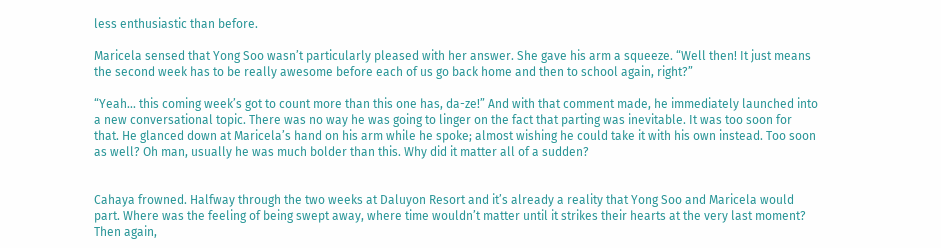less enthusiastic than before.

Maricela sensed that Yong Soo wasn’t particularly pleased with her answer. She gave his arm a squeeze. “Well then! It just means the second week has to be really awesome before each of us go back home and then to school again, right?”

“Yeah... this coming week’s got to count more than this one has, da-ze!” And with that comment made, he immediately launched into a new conversational topic. There was no way he was going to linger on the fact that parting was inevitable. It was too soon for that. He glanced down at Maricela’s hand on his arm while he spoke; almost wishing he could take it with his own instead. Too soon as well? Oh man, usually he was much bolder than this. Why did it matter all of a sudden?


Cahaya frowned. Halfway through the two weeks at Daluyon Resort and it’s already a reality that Yong Soo and Maricela would part. Where was the feeling of being swept away, where time wouldn’t matter until it strikes their hearts at the very last moment? Then again,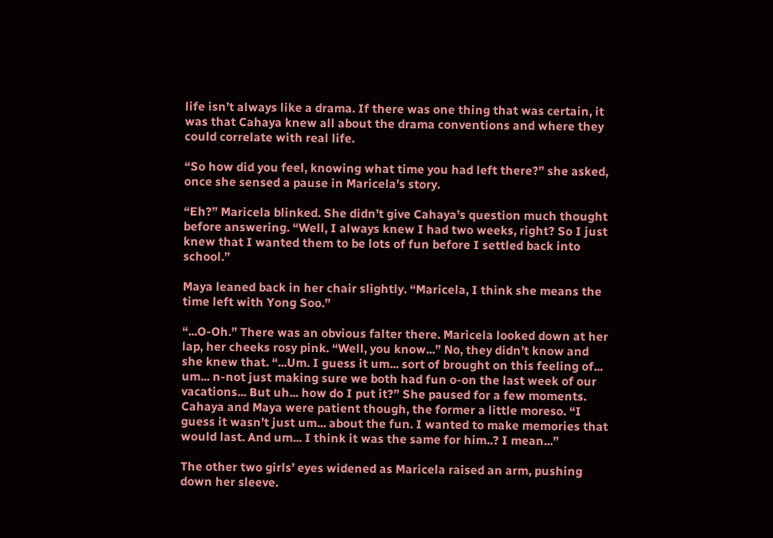life isn’t always like a drama. If there was one thing that was certain, it was that Cahaya knew all about the drama conventions and where they could correlate with real life.

“So how did you feel, knowing what time you had left there?” she asked, once she sensed a pause in Maricela’s story.

“Eh?” Maricela blinked. She didn’t give Cahaya’s question much thought before answering. “Well, I always knew I had two weeks, right? So I just knew that I wanted them to be lots of fun before I settled back into school.”

Maya leaned back in her chair slightly. “Maricela, I think she means the time left with Yong Soo.”

“...O-Oh.” There was an obvious falter there. Maricela looked down at her lap, her cheeks rosy pink. “Well, you know...” No, they didn’t know and she knew that. “...Um. I guess it um... sort of brought on this feeling of... um... n-not just making sure we both had fun o-on the last week of our vacations... But uh... how do I put it?” She paused for a few moments. Cahaya and Maya were patient though, the former a little moreso. “I guess it wasn’t just um... about the fun. I wanted to make memories that would last. And um... I think it was the same for him..? I mean...”

The other two girls’ eyes widened as Maricela raised an arm, pushing down her sleeve.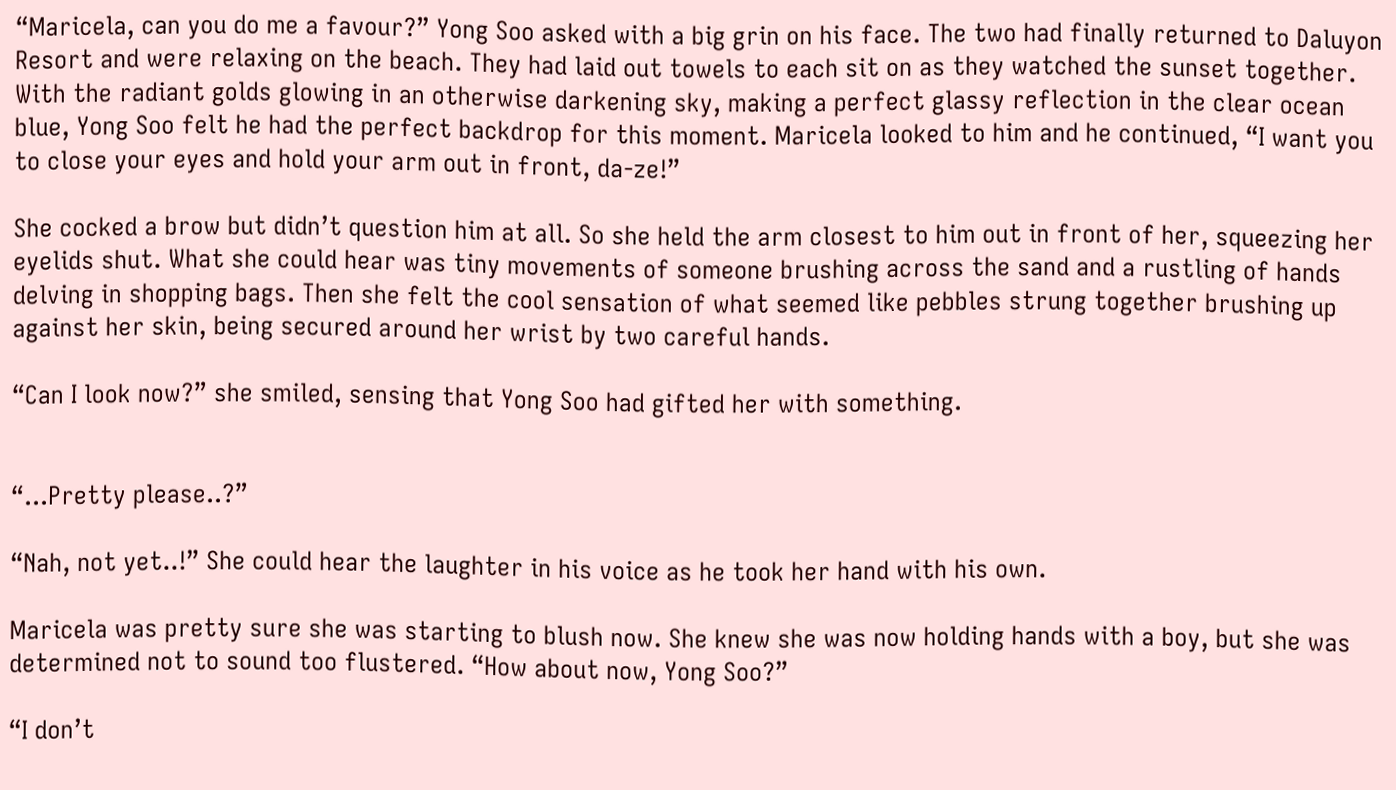“Maricela, can you do me a favour?” Yong Soo asked with a big grin on his face. The two had finally returned to Daluyon Resort and were relaxing on the beach. They had laid out towels to each sit on as they watched the sunset together. With the radiant golds glowing in an otherwise darkening sky, making a perfect glassy reflection in the clear ocean blue, Yong Soo felt he had the perfect backdrop for this moment. Maricela looked to him and he continued, “I want you to close your eyes and hold your arm out in front, da-ze!”

She cocked a brow but didn’t question him at all. So she held the arm closest to him out in front of her, squeezing her eyelids shut. What she could hear was tiny movements of someone brushing across the sand and a rustling of hands delving in shopping bags. Then she felt the cool sensation of what seemed like pebbles strung together brushing up against her skin, being secured around her wrist by two careful hands.

“Can I look now?” she smiled, sensing that Yong Soo had gifted her with something.


“...Pretty please..?”

“Nah, not yet..!” She could hear the laughter in his voice as he took her hand with his own.

Maricela was pretty sure she was starting to blush now. She knew she was now holding hands with a boy, but she was determined not to sound too flustered. “How about now, Yong Soo?”

“I don’t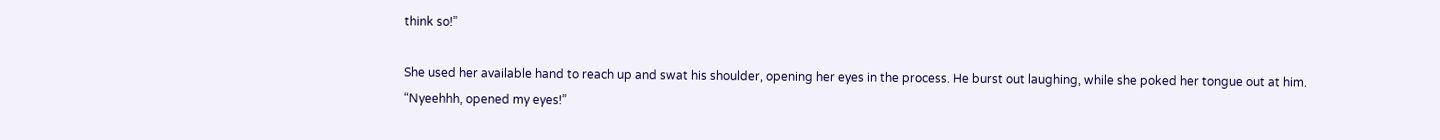think so!”

She used her available hand to reach up and swat his shoulder, opening her eyes in the process. He burst out laughing, while she poked her tongue out at him. “Nyeehhh, opened my eyes!”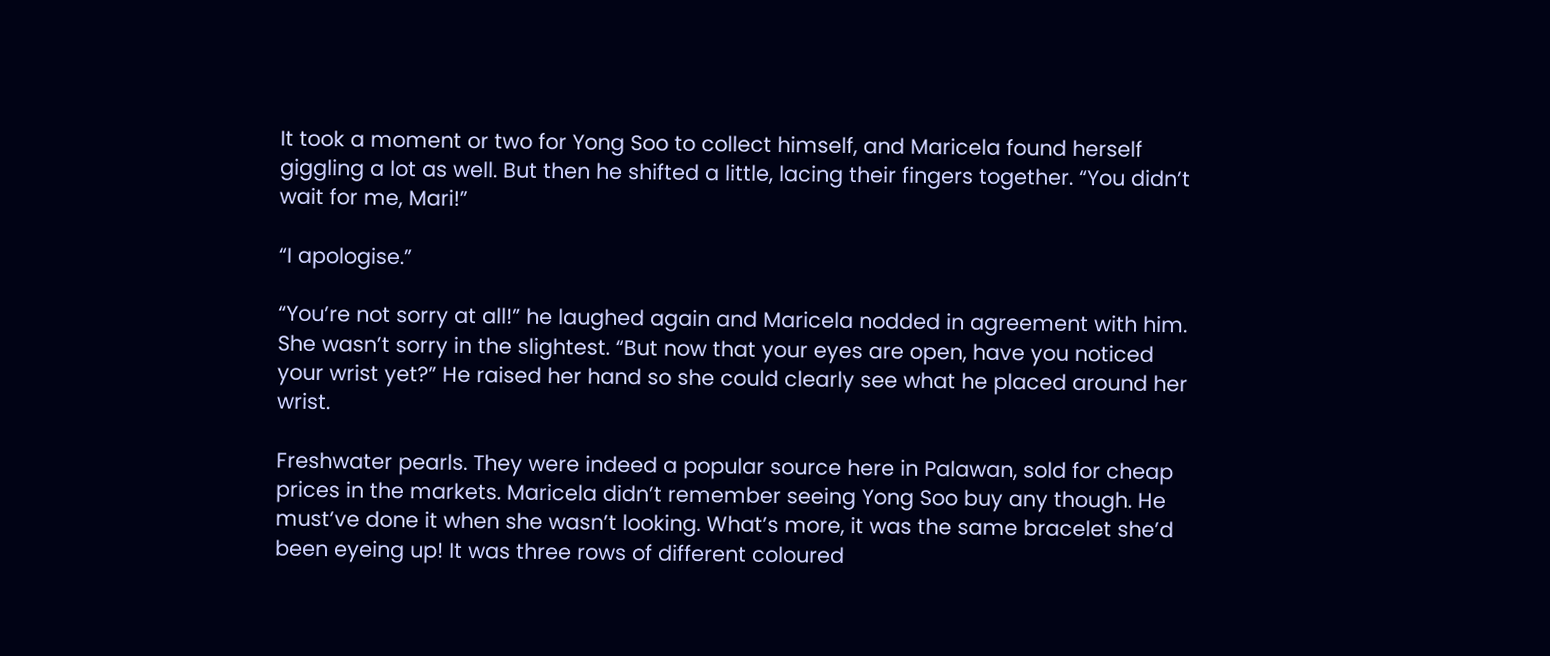It took a moment or two for Yong Soo to collect himself, and Maricela found herself giggling a lot as well. But then he shifted a little, lacing their fingers together. “You didn’t wait for me, Mari!”

“I apologise.”

“You’re not sorry at all!” he laughed again and Maricela nodded in agreement with him. She wasn’t sorry in the slightest. “But now that your eyes are open, have you noticed your wrist yet?” He raised her hand so she could clearly see what he placed around her wrist.

Freshwater pearls. They were indeed a popular source here in Palawan, sold for cheap prices in the markets. Maricela didn’t remember seeing Yong Soo buy any though. He must’ve done it when she wasn’t looking. What’s more, it was the same bracelet she’d been eyeing up! It was three rows of different coloured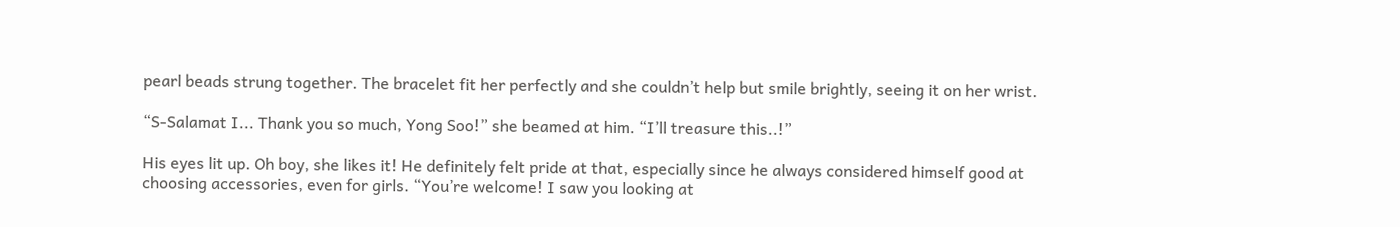pearl beads strung together. The bracelet fit her perfectly and she couldn’t help but smile brightly, seeing it on her wrist.

“S-Salamat I... Thank you so much, Yong Soo!” she beamed at him. “I’ll treasure this..!”

His eyes lit up. Oh boy, she likes it! He definitely felt pride at that, especially since he always considered himself good at choosing accessories, even for girls. “You’re welcome! I saw you looking at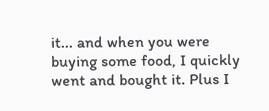it... and when you were buying some food, I quickly went and bought it. Plus I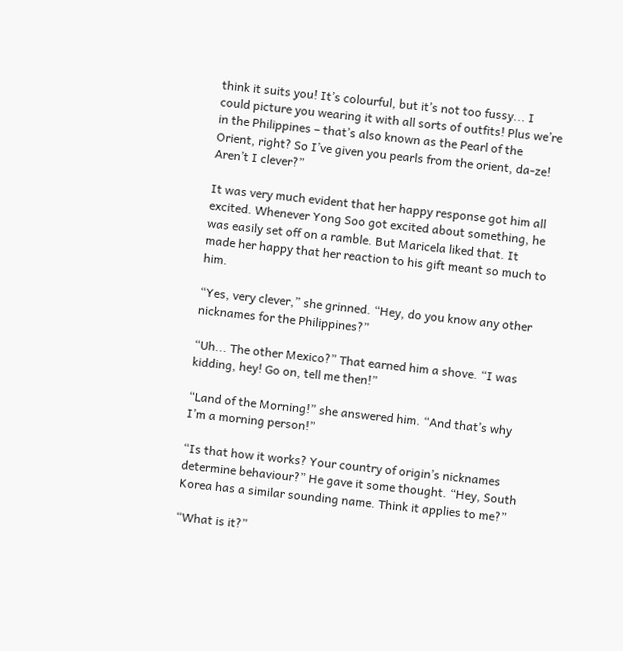think it suits you! It’s colourful, but it’s not too fussy... I could picture you wearing it with all sorts of outfits! Plus we’re in the Philippines – that’s also known as the Pearl of the Orient, right? So I’ve given you pearls from the orient, da-ze! Aren’t I clever?”

It was very much evident that her happy response got him all excited. Whenever Yong Soo got excited about something, he was easily set off on a ramble. But Maricela liked that. It made her happy that her reaction to his gift meant so much to him.

“Yes, very clever,” she grinned. “Hey, do you know any other nicknames for the Philippines?”

“Uh... The other Mexico?” That earned him a shove. “I was kidding, hey! Go on, tell me then!”

“Land of the Morning!” she answered him. “And that’s why I’m a morning person!”

“Is that how it works? Your country of origin’s nicknames determine behaviour?” He gave it some thought. “Hey, South Korea has a similar sounding name. Think it applies to me?”

“What is it?”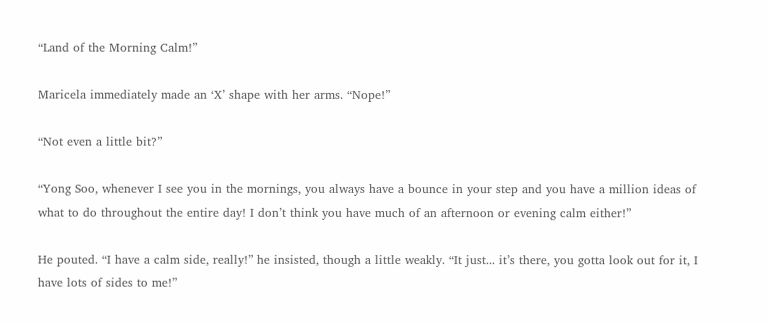“Land of the Morning Calm!”

Maricela immediately made an ‘X’ shape with her arms. “Nope!”

“Not even a little bit?”

“Yong Soo, whenever I see you in the mornings, you always have a bounce in your step and you have a million ideas of what to do throughout the entire day! I don’t think you have much of an afternoon or evening calm either!”

He pouted. “I have a calm side, really!” he insisted, though a little weakly. “It just... it’s there, you gotta look out for it, I have lots of sides to me!”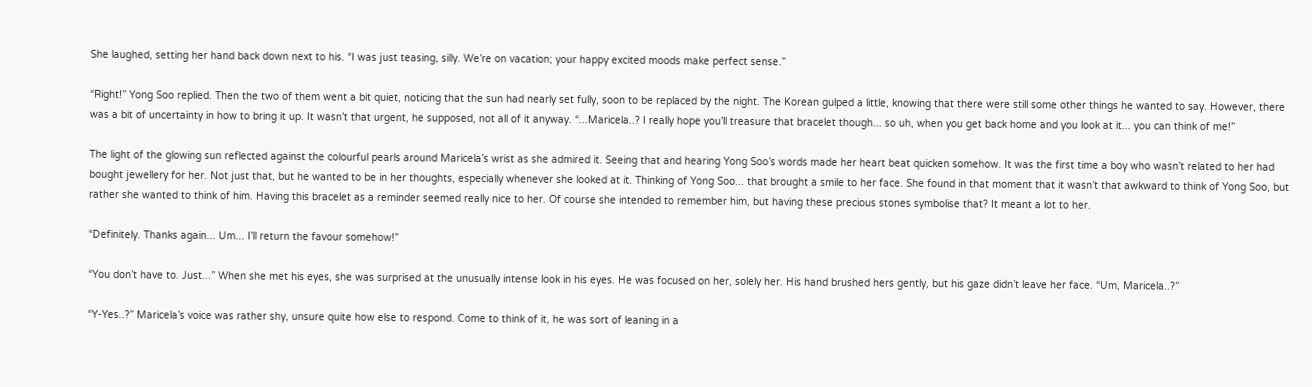She laughed, setting her hand back down next to his. “I was just teasing, silly. We’re on vacation; your happy excited moods make perfect sense.”

“Right!” Yong Soo replied. Then the two of them went a bit quiet, noticing that the sun had nearly set fully, soon to be replaced by the night. The Korean gulped a little, knowing that there were still some other things he wanted to say. However, there was a bit of uncertainty in how to bring it up. It wasn’t that urgent, he supposed, not all of it anyway. “...Maricela..? I really hope you’ll treasure that bracelet though... so uh, when you get back home and you look at it... you can think of me!”

The light of the glowing sun reflected against the colourful pearls around Maricela’s wrist as she admired it. Seeing that and hearing Yong Soo’s words made her heart beat quicken somehow. It was the first time a boy who wasn’t related to her had bought jewellery for her. Not just that, but he wanted to be in her thoughts, especially whenever she looked at it. Thinking of Yong Soo... that brought a smile to her face. She found in that moment that it wasn’t that awkward to think of Yong Soo, but rather she wanted to think of him. Having this bracelet as a reminder seemed really nice to her. Of course she intended to remember him, but having these precious stones symbolise that? It meant a lot to her.

“Definitely. Thanks again... Um... I’ll return the favour somehow!”

“You don’t have to. Just...” When she met his eyes, she was surprised at the unusually intense look in his eyes. He was focused on her, solely her. His hand brushed hers gently, but his gaze didn’t leave her face. “Um, Maricela..?”

“Y-Yes..?” Maricela’s voice was rather shy, unsure quite how else to respond. Come to think of it, he was sort of leaning in a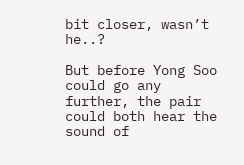bit closer, wasn’t he..?

But before Yong Soo could go any further, the pair could both hear the sound of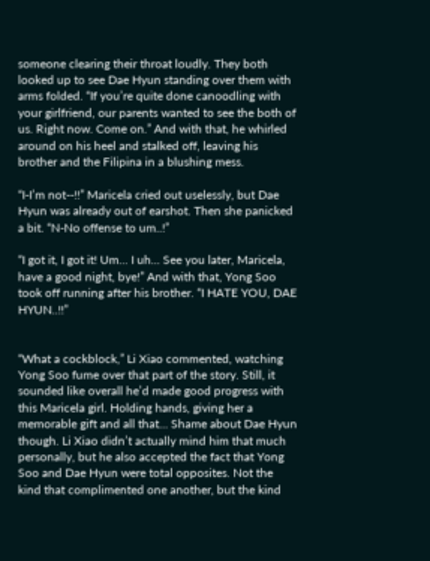someone clearing their throat loudly. They both looked up to see Dae Hyun standing over them with arms folded. “If you’re quite done canoodling with your girlfriend, our parents wanted to see the both of us. Right now. Come on.” And with that, he whirled around on his heel and stalked off, leaving his brother and the Filipina in a blushing mess.

“I-I’m not--!!” Maricela cried out uselessly, but Dae Hyun was already out of earshot. Then she panicked a bit. “N-No offense to um..!”

“I got it, I got it! Um... I uh... See you later, Maricela, have a good night, bye!” And with that, Yong Soo took off running after his brother. “I HATE YOU, DAE HYUN..!!”


“What a cockblock,” Li Xiao commented, watching Yong Soo fume over that part of the story. Still, it sounded like overall he’d made good progress with this Maricela girl. Holding hands, giving her a memorable gift and all that... Shame about Dae Hyun though. Li Xiao didn’t actually mind him that much personally, but he also accepted the fact that Yong Soo and Dae Hyun were total opposites. Not the kind that complimented one another, but the kind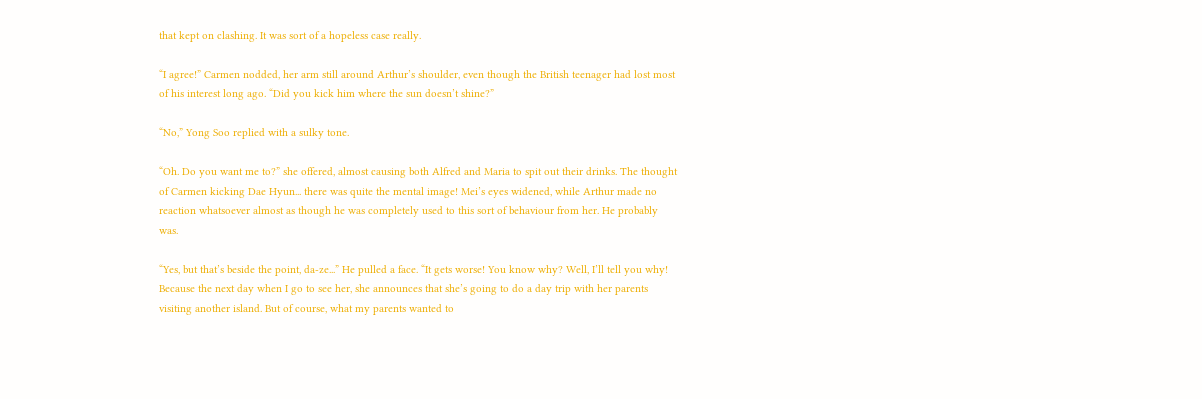that kept on clashing. It was sort of a hopeless case really.

“I agree!” Carmen nodded, her arm still around Arthur’s shoulder, even though the British teenager had lost most of his interest long ago. “Did you kick him where the sun doesn’t shine?”

“No,” Yong Soo replied with a sulky tone.

“Oh. Do you want me to?” she offered, almost causing both Alfred and Maria to spit out their drinks. The thought of Carmen kicking Dae Hyun... there was quite the mental image! Mei’s eyes widened, while Arthur made no reaction whatsoever almost as though he was completely used to this sort of behaviour from her. He probably was.

“Yes, but that’s beside the point, da-ze...” He pulled a face. “It gets worse! You know why? Well, I’ll tell you why! Because the next day when I go to see her, she announces that she’s going to do a day trip with her parents visiting another island. But of course, what my parents wanted to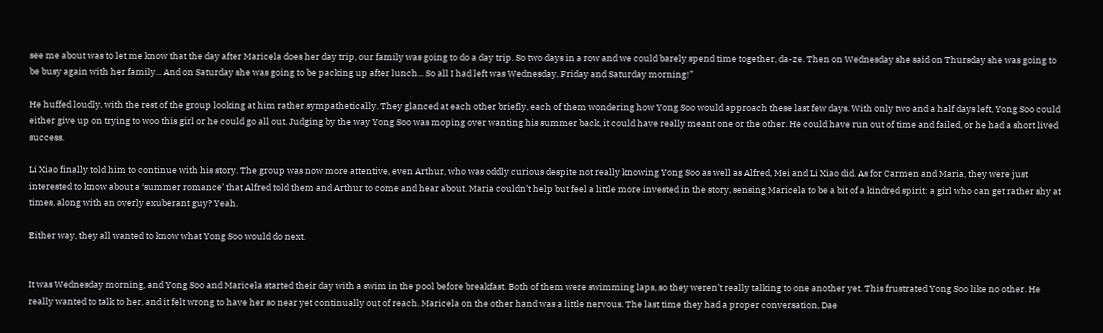see me about was to let me know that the day after Maricela does her day trip, our family was going to do a day trip. So two days in a row and we could barely spend time together, da-ze. Then on Wednesday she said on Thursday she was going to be busy again with her family... And on Saturday she was going to be packing up after lunch... So all I had left was Wednesday, Friday and Saturday morning!”

He huffed loudly, with the rest of the group looking at him rather sympathetically. They glanced at each other briefly, each of them wondering how Yong Soo would approach these last few days. With only two and a half days left, Yong Soo could either give up on trying to woo this girl or he could go all out. Judging by the way Yong Soo was moping over wanting his summer back, it could have really meant one or the other. He could have run out of time and failed, or he had a short lived success.

Li Xiao finally told him to continue with his story. The group was now more attentive, even Arthur, who was oddly curious despite not really knowing Yong Soo as well as Alfred, Mei and Li Xiao did. As for Carmen and Maria, they were just interested to know about a ‘summer romance’ that Alfred told them and Arthur to come and hear about. Maria couldn’t help but feel a little more invested in the story, sensing Maricela to be a bit of a kindred spirit: a girl who can get rather shy at times, along with an overly exuberant guy? Yeah.

Either way, they all wanted to know what Yong Soo would do next.


It was Wednesday morning, and Yong Soo and Maricela started their day with a swim in the pool before breakfast. Both of them were swimming laps, so they weren’t really talking to one another yet. This frustrated Yong Soo like no other. He really wanted to talk to her, and it felt wrong to have her so near yet continually out of reach. Maricela on the other hand was a little nervous. The last time they had a proper conversation, Dae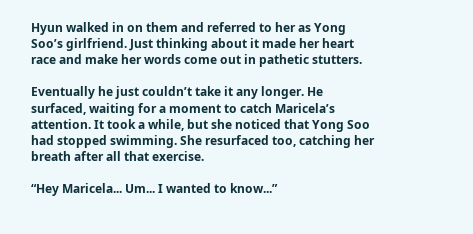Hyun walked in on them and referred to her as Yong Soo’s girlfriend. Just thinking about it made her heart race and make her words come out in pathetic stutters.

Eventually he just couldn’t take it any longer. He surfaced, waiting for a moment to catch Maricela’s attention. It took a while, but she noticed that Yong Soo had stopped swimming. She resurfaced too, catching her breath after all that exercise.

“Hey Maricela... Um... I wanted to know...”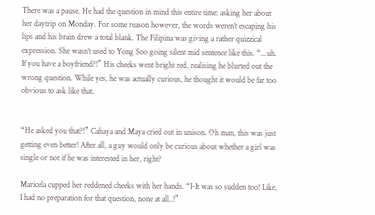There was a pause. He had the question in mind this entire time: asking her about her daytrip on Monday. For some reason however, the words weren’t escaping his lips and his brain drew a total blank. The Filipina was giving a rather quizzical expression. She wasn’t used to Yong Soo going silent mid sentence like this. “...uh. If you have a boyfriend?!” His cheeks went bright red, realising he blurted out the wrong question. While yes, he was actually curious, he thought it would be far too obvious to ask like that.


“He asked you that?!” Cahaya and Maya cried out in unison. Oh man, this was just getting even better! After all, a guy would only be curious about whether a girl was single or not if he was interested in her, right?

Maricela cupped her reddened cheeks with her hands. “I-It was so sudden too! Like, I had no preparation for that question, none at all..!”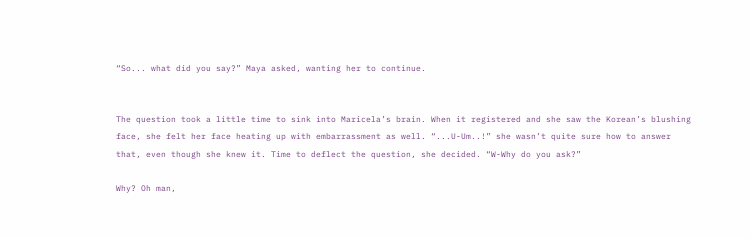“So... what did you say?” Maya asked, wanting her to continue.


The question took a little time to sink into Maricela’s brain. When it registered and she saw the Korean’s blushing face, she felt her face heating up with embarrassment as well. “...U-Um..!” she wasn’t quite sure how to answer that, even though she knew it. Time to deflect the question, she decided. “W-Why do you ask?”

Why? Oh man,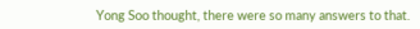Yong Soo thought, there were so many answers to that.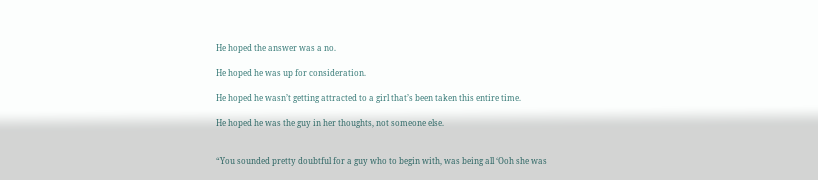He hoped the answer was a no.

He hoped he was up for consideration.

He hoped he wasn’t getting attracted to a girl that’s been taken this entire time.

He hoped he was the guy in her thoughts, not someone else.


“You sounded pretty doubtful for a guy who to begin with, was being all ‘Ooh she was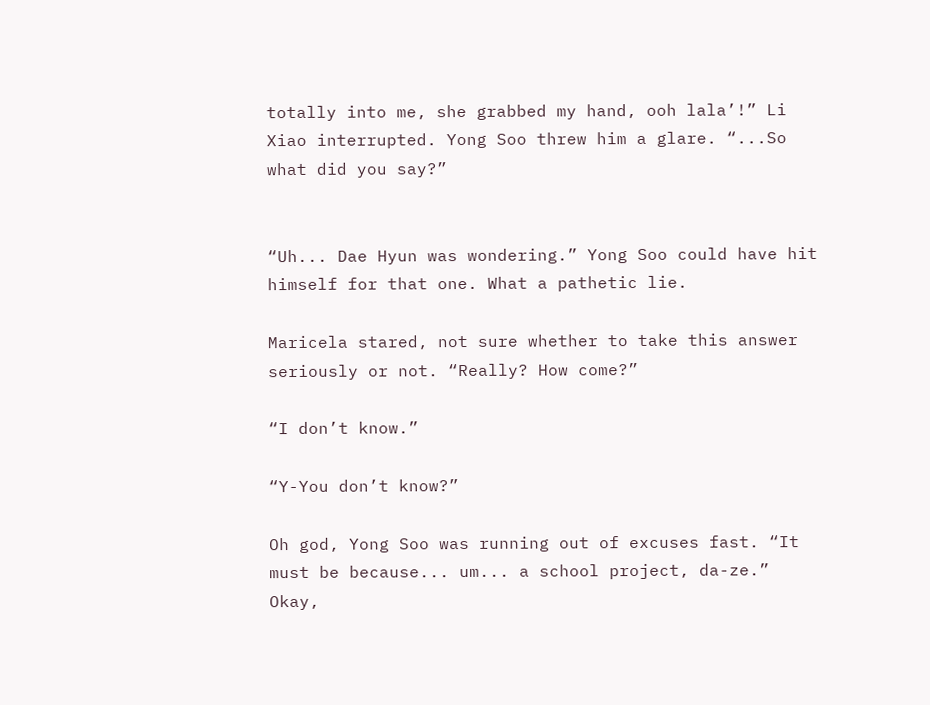totally into me, she grabbed my hand, ooh lala’!” Li Xiao interrupted. Yong Soo threw him a glare. “...So what did you say?”


“Uh... Dae Hyun was wondering.” Yong Soo could have hit himself for that one. What a pathetic lie.

Maricela stared, not sure whether to take this answer seriously or not. “Really? How come?”

“I don’t know.”

“Y-You don’t know?”

Oh god, Yong Soo was running out of excuses fast. “It must be because... um... a school project, da-ze.” Okay,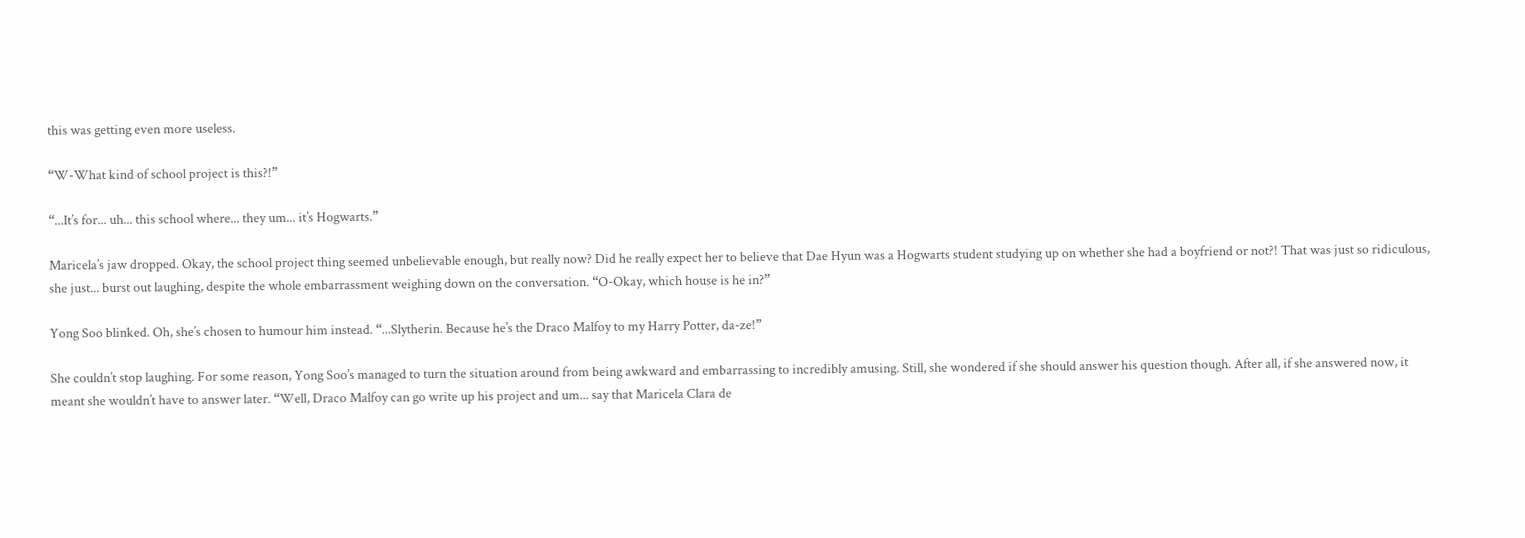this was getting even more useless.

“W-What kind of school project is this?!”

“...It’s for... uh... this school where... they um... it’s Hogwarts.”

Maricela’s jaw dropped. Okay, the school project thing seemed unbelievable enough, but really now? Did he really expect her to believe that Dae Hyun was a Hogwarts student studying up on whether she had a boyfriend or not?! That was just so ridiculous, she just... burst out laughing, despite the whole embarrassment weighing down on the conversation. “O-Okay, which house is he in?”

Yong Soo blinked. Oh, she’s chosen to humour him instead. “...Slytherin. Because he’s the Draco Malfoy to my Harry Potter, da-ze!”

She couldn’t stop laughing. For some reason, Yong Soo’s managed to turn the situation around from being awkward and embarrassing to incredibly amusing. Still, she wondered if she should answer his question though. After all, if she answered now, it meant she wouldn’t have to answer later. “Well, Draco Malfoy can go write up his project and um... say that Maricela Clara de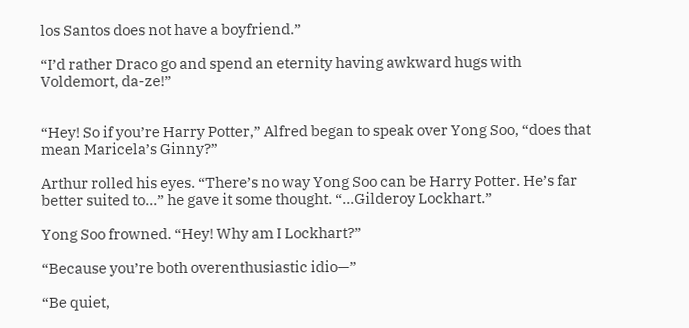los Santos does not have a boyfriend.”

“I’d rather Draco go and spend an eternity having awkward hugs with Voldemort, da-ze!”


“Hey! So if you’re Harry Potter,” Alfred began to speak over Yong Soo, “does that mean Maricela’s Ginny?”

Arthur rolled his eyes. “There’s no way Yong Soo can be Harry Potter. He’s far better suited to...” he gave it some thought. “...Gilderoy Lockhart.”

Yong Soo frowned. “Hey! Why am I Lockhart?”

“Because you’re both overenthusiastic idio—”

“Be quiet,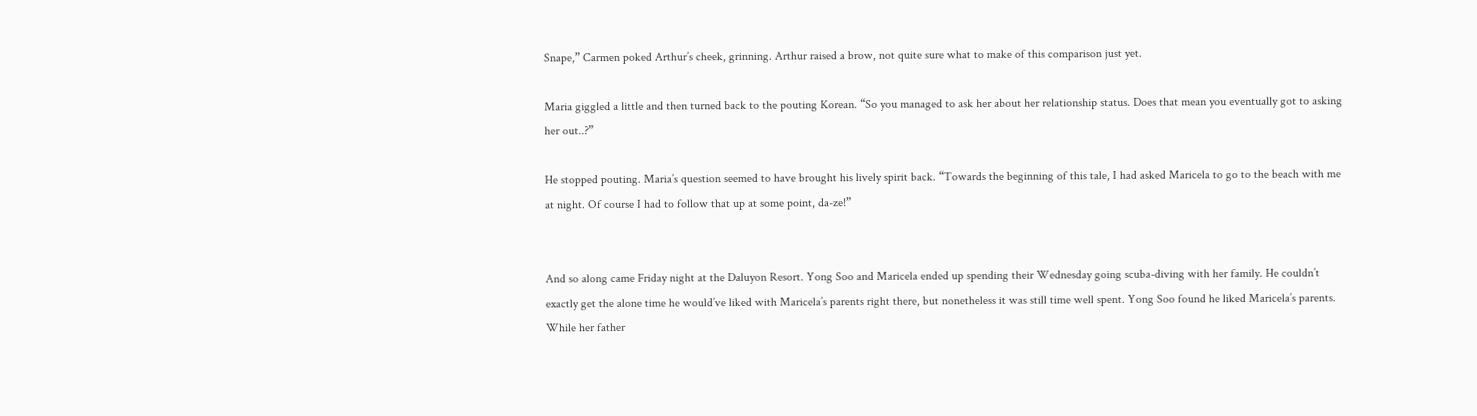Snape,” Carmen poked Arthur’s cheek, grinning. Arthur raised a brow, not quite sure what to make of this comparison just yet.

Maria giggled a little and then turned back to the pouting Korean. “So you managed to ask her about her relationship status. Does that mean you eventually got to asking her out..?”

He stopped pouting. Maria’s question seemed to have brought his lively spirit back. “Towards the beginning of this tale, I had asked Maricela to go to the beach with me at night. Of course I had to follow that up at some point, da-ze!”


And so along came Friday night at the Daluyon Resort. Yong Soo and Maricela ended up spending their Wednesday going scuba-diving with her family. He couldn’t exactly get the alone time he would’ve liked with Maricela’s parents right there, but nonetheless it was still time well spent. Yong Soo found he liked Maricela’s parents. While her father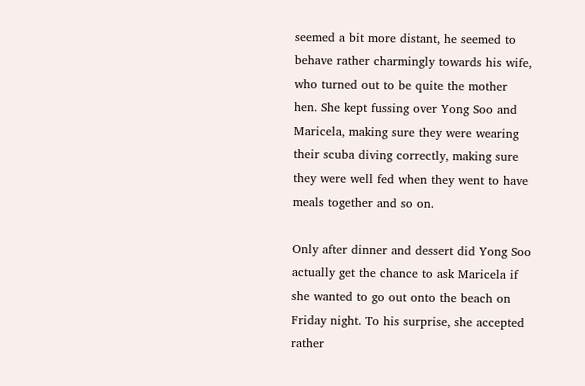seemed a bit more distant, he seemed to behave rather charmingly towards his wife, who turned out to be quite the mother hen. She kept fussing over Yong Soo and Maricela, making sure they were wearing their scuba diving correctly, making sure they were well fed when they went to have meals together and so on.

Only after dinner and dessert did Yong Soo actually get the chance to ask Maricela if she wanted to go out onto the beach on Friday night. To his surprise, she accepted rather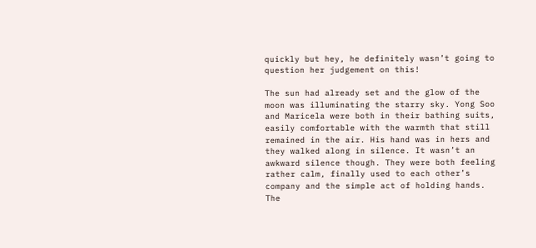quickly but hey, he definitely wasn’t going to question her judgement on this!

The sun had already set and the glow of the moon was illuminating the starry sky. Yong Soo and Maricela were both in their bathing suits, easily comfortable with the warmth that still remained in the air. His hand was in hers and they walked along in silence. It wasn’t an awkward silence though. They were both feeling rather calm, finally used to each other’s company and the simple act of holding hands. The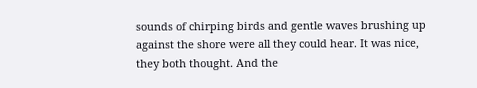sounds of chirping birds and gentle waves brushing up against the shore were all they could hear. It was nice, they both thought. And the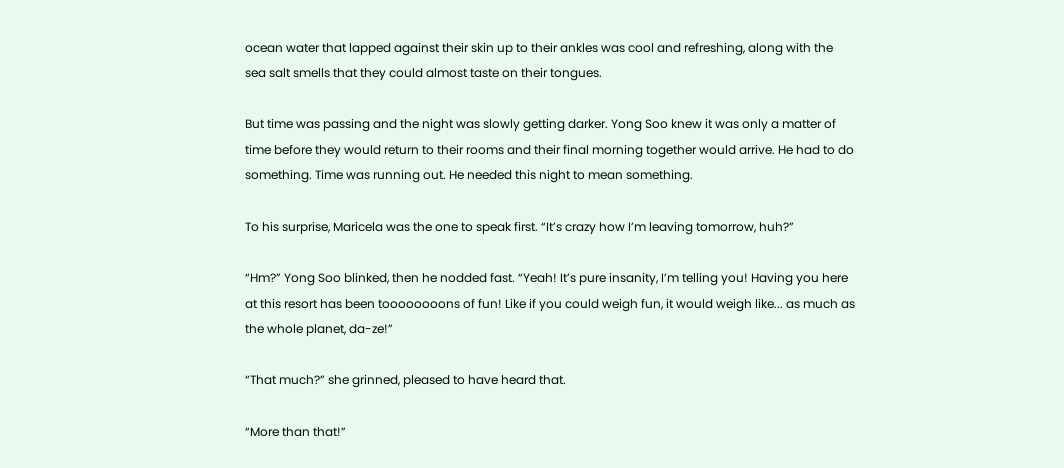ocean water that lapped against their skin up to their ankles was cool and refreshing, along with the sea salt smells that they could almost taste on their tongues.

But time was passing and the night was slowly getting darker. Yong Soo knew it was only a matter of time before they would return to their rooms and their final morning together would arrive. He had to do something. Time was running out. He needed this night to mean something.

To his surprise, Maricela was the one to speak first. “It’s crazy how I’m leaving tomorrow, huh?”

“Hm?” Yong Soo blinked, then he nodded fast. “Yeah! It’s pure insanity, I’m telling you! Having you here at this resort has been toooooooons of fun! Like if you could weigh fun, it would weigh like... as much as the whole planet, da-ze!”

“That much?” she grinned, pleased to have heard that.

“More than that!”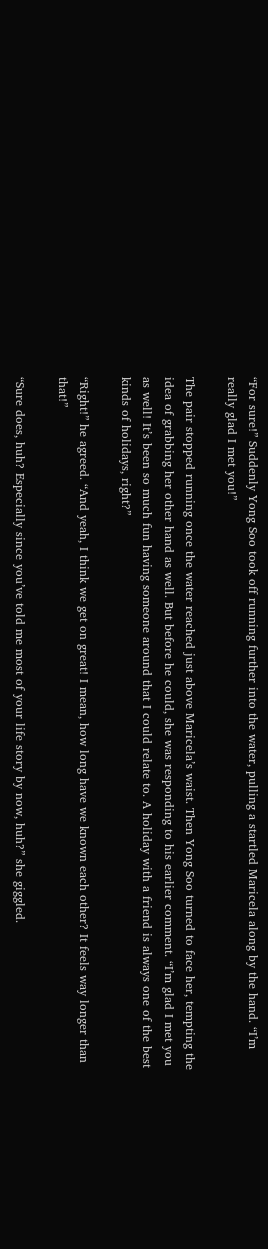“For sure!” Suddenly Yong Soo took off running further into the water, pulling a startled Maricela along by the hand. “I’m really glad I met you!”

The pair stopped running once the water reached just above Maricela’s waist. Then Yong Soo turned to face her, tempting the idea of grabbing her other hand as well. But before he could, she was responding to his earlier comment. “I’m glad I met you as well! It’s been so much fun having someone around that I could relate to. A holiday with a friend is always one of the best kinds of holidays, right?”

“Right!” he agreed. “And yeah, I think we get on great! I mean, how long have we known each other? It feels way longer than that!”

“Sure does, huh? Especially since you’ve told me most of your life story by now, huh?” she giggled.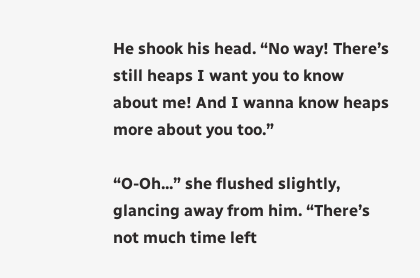He shook his head. “No way! There’s still heaps I want you to know about me! And I wanna know heaps more about you too.”

“O-Oh...” she flushed slightly, glancing away from him. “There’s not much time left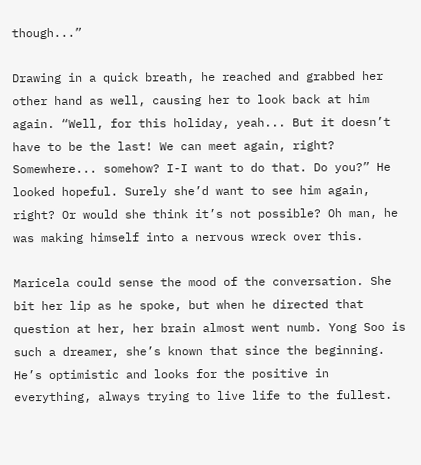though...”

Drawing in a quick breath, he reached and grabbed her other hand as well, causing her to look back at him again. “Well, for this holiday, yeah... But it doesn’t have to be the last! We can meet again, right? Somewhere... somehow? I-I want to do that. Do you?” He looked hopeful. Surely she’d want to see him again, right? Or would she think it’s not possible? Oh man, he was making himself into a nervous wreck over this.

Maricela could sense the mood of the conversation. She bit her lip as he spoke, but when he directed that question at her, her brain almost went numb. Yong Soo is such a dreamer, she’s known that since the beginning. He’s optimistic and looks for the positive in everything, always trying to live life to the fullest.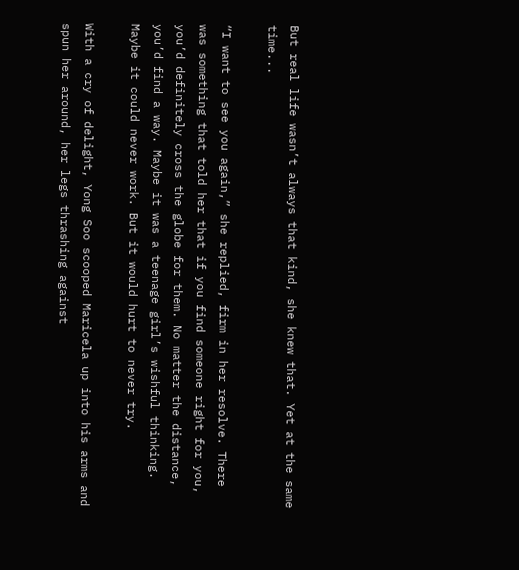But real life wasn’t always that kind, she knew that. Yet at the same time...

“I want to see you again,” she replied, firm in her resolve. There was something that told her that if you find someone right for you, you’d definitely cross the globe for them. No matter the distance, you’d find a way. Maybe it was a teenage girl’s wishful thinking. Maybe it could never work. But it would hurt to never try.

With a cry of delight, Yong Soo scooped Maricela up into his arms and spun her around, her legs thrashing against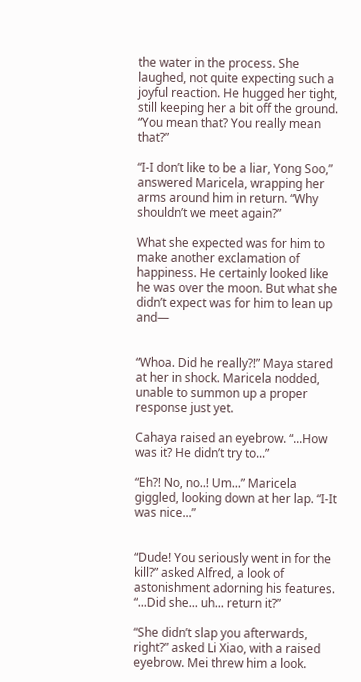the water in the process. She laughed, not quite expecting such a joyful reaction. He hugged her tight, still keeping her a bit off the ground. “You mean that? You really mean that?”

“I-I don’t like to be a liar, Yong Soo,” answered Maricela, wrapping her arms around him in return. “Why shouldn’t we meet again?”

What she expected was for him to make another exclamation of happiness. He certainly looked like he was over the moon. But what she didn’t expect was for him to lean up and—


“Whoa. Did he really?!” Maya stared at her in shock. Maricela nodded, unable to summon up a proper response just yet.

Cahaya raised an eyebrow. “...How was it? He didn’t try to...”

“Eh?! No, no..! Um...” Maricela giggled, looking down at her lap. “I-It was nice...”


“Dude! You seriously went in for the kill?” asked Alfred, a look of astonishment adorning his features. “...Did she... uh... return it?”

“She didn’t slap you afterwards, right?” asked Li Xiao, with a raised eyebrow. Mei threw him a look.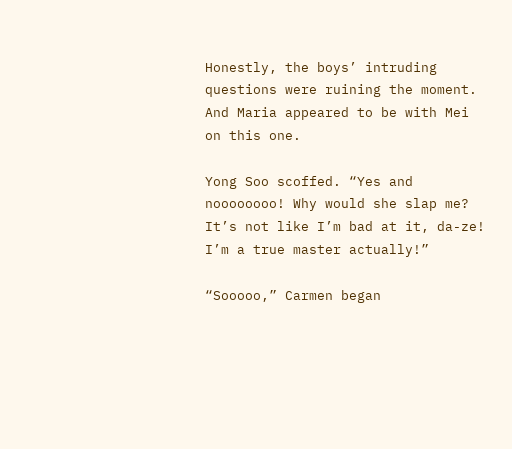Honestly, the boys’ intruding questions were ruining the moment. And Maria appeared to be with Mei on this one.

Yong Soo scoffed. “Yes and noooooooo! Why would she slap me? It’s not like I’m bad at it, da-ze! I’m a true master actually!”

“Sooooo,” Carmen began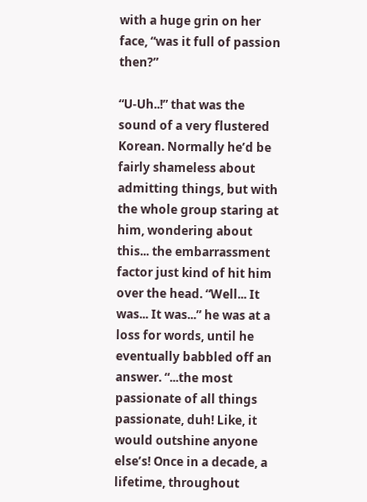with a huge grin on her face, “was it full of passion then?”

“U-Uh..!” that was the sound of a very flustered Korean. Normally he’d be fairly shameless about admitting things, but with the whole group staring at him, wondering about this... the embarrassment factor just kind of hit him over the head. “Well... It was... It was...” he was at a loss for words, until he eventually babbled off an answer. “...the most passionate of all things passionate, duh! Like, it would outshine anyone else’s! Once in a decade, a lifetime, throughout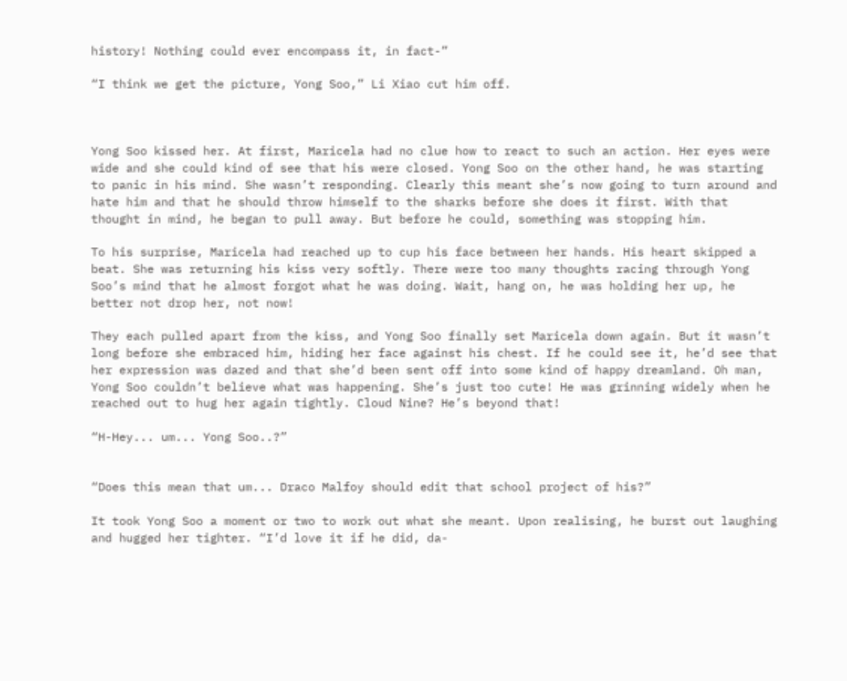history! Nothing could ever encompass it, in fact-”

“I think we get the picture, Yong Soo,” Li Xiao cut him off.



Yong Soo kissed her. At first, Maricela had no clue how to react to such an action. Her eyes were wide and she could kind of see that his were closed. Yong Soo on the other hand, he was starting to panic in his mind. She wasn’t responding. Clearly this meant she’s now going to turn around and hate him and that he should throw himself to the sharks before she does it first. With that thought in mind, he began to pull away. But before he could, something was stopping him.

To his surprise, Maricela had reached up to cup his face between her hands. His heart skipped a beat. She was returning his kiss very softly. There were too many thoughts racing through Yong Soo’s mind that he almost forgot what he was doing. Wait, hang on, he was holding her up, he better not drop her, not now!

They each pulled apart from the kiss, and Yong Soo finally set Maricela down again. But it wasn’t long before she embraced him, hiding her face against his chest. If he could see it, he’d see that her expression was dazed and that she’d been sent off into some kind of happy dreamland. Oh man, Yong Soo couldn’t believe what was happening. She’s just too cute! He was grinning widely when he reached out to hug her again tightly. Cloud Nine? He’s beyond that!

“H-Hey... um... Yong Soo..?”


“Does this mean that um... Draco Malfoy should edit that school project of his?”

It took Yong Soo a moment or two to work out what she meant. Upon realising, he burst out laughing and hugged her tighter. “I’d love it if he did, da-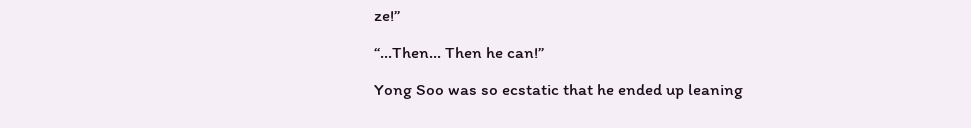ze!”

“...Then... Then he can!”

Yong Soo was so ecstatic that he ended up leaning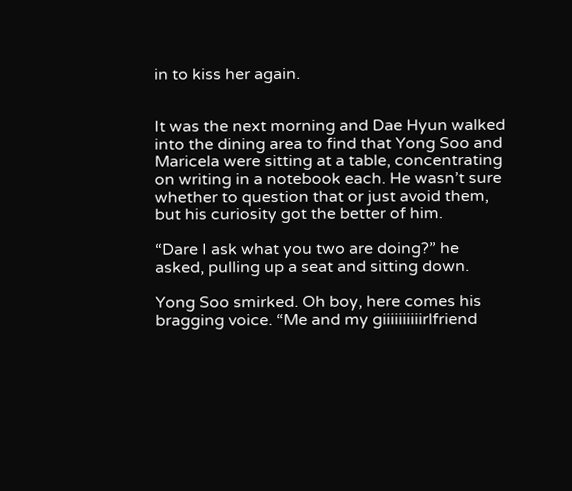in to kiss her again.


It was the next morning and Dae Hyun walked into the dining area to find that Yong Soo and Maricela were sitting at a table, concentrating on writing in a notebook each. He wasn’t sure whether to question that or just avoid them, but his curiosity got the better of him.

“Dare I ask what you two are doing?” he asked, pulling up a seat and sitting down.

Yong Soo smirked. Oh boy, here comes his bragging voice. “Me and my giiiiiiiiiirlfriend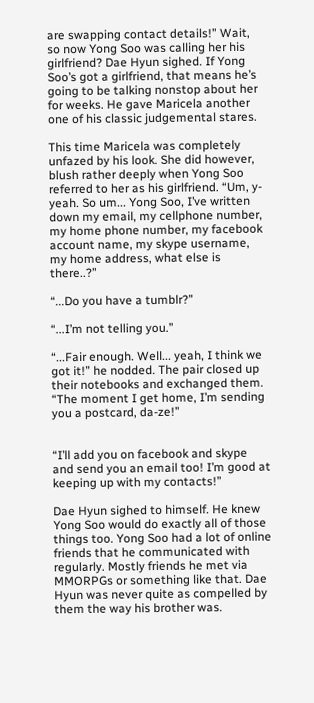are swapping contact details!” Wait, so now Yong Soo was calling her his girlfriend? Dae Hyun sighed. If Yong Soo’s got a girlfriend, that means he’s going to be talking nonstop about her for weeks. He gave Maricela another one of his classic judgemental stares.

This time Maricela was completely unfazed by his look. She did however, blush rather deeply when Yong Soo referred to her as his girlfriend. “Um, y-yeah. So um... Yong Soo, I’ve written down my email, my cellphone number, my home phone number, my facebook account name, my skype username, my home address, what else is there..?”

“...Do you have a tumblr?”

“...I’m not telling you.”

“...Fair enough. Well... yeah, I think we got it!” he nodded. The pair closed up their notebooks and exchanged them. “The moment I get home, I’m sending you a postcard, da-ze!”


“I’ll add you on facebook and skype and send you an email too! I’m good at keeping up with my contacts!”

Dae Hyun sighed to himself. He knew Yong Soo would do exactly all of those things too. Yong Soo had a lot of online friends that he communicated with regularly. Mostly friends he met via MMORPGs or something like that. Dae Hyun was never quite as compelled by them the way his brother was.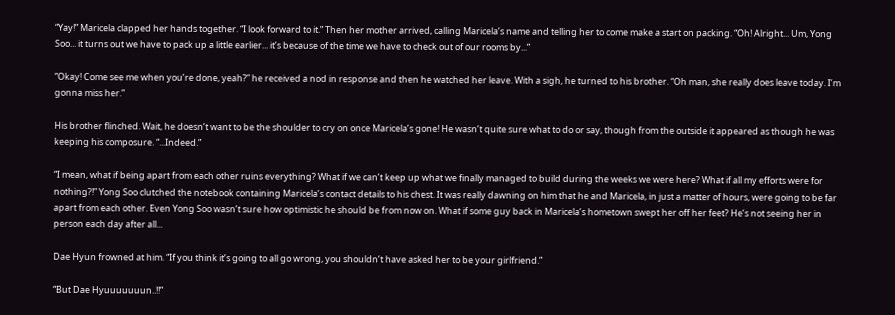“Yay!” Maricela clapped her hands together. “I look forward to it.” Then her mother arrived, calling Maricela’s name and telling her to come make a start on packing. “Oh! Alright... Um, Yong Soo... it turns out we have to pack up a little earlier... it’s because of the time we have to check out of our rooms by...”

“Okay! Come see me when you’re done, yeah?” he received a nod in response and then he watched her leave. With a sigh, he turned to his brother. “Oh man, she really does leave today. I’m gonna miss her.”

His brother flinched. Wait, he doesn’t want to be the shoulder to cry on once Maricela’s gone! He wasn’t quite sure what to do or say, though from the outside it appeared as though he was keeping his composure. “...Indeed.”

“I mean, what if being apart from each other ruins everything? What if we can’t keep up what we finally managed to build during the weeks we were here? What if all my efforts were for nothing?!” Yong Soo clutched the notebook containing Maricela’s contact details to his chest. It was really dawning on him that he and Maricela, in just a matter of hours, were going to be far apart from each other. Even Yong Soo wasn’t sure how optimistic he should be from now on. What if some guy back in Maricela’s hometown swept her off her feet? He’s not seeing her in person each day after all...

Dae Hyun frowned at him. “If you think it’s going to all go wrong, you shouldn’t have asked her to be your girlfriend.”

“But Dae Hyuuuuuuun..!!”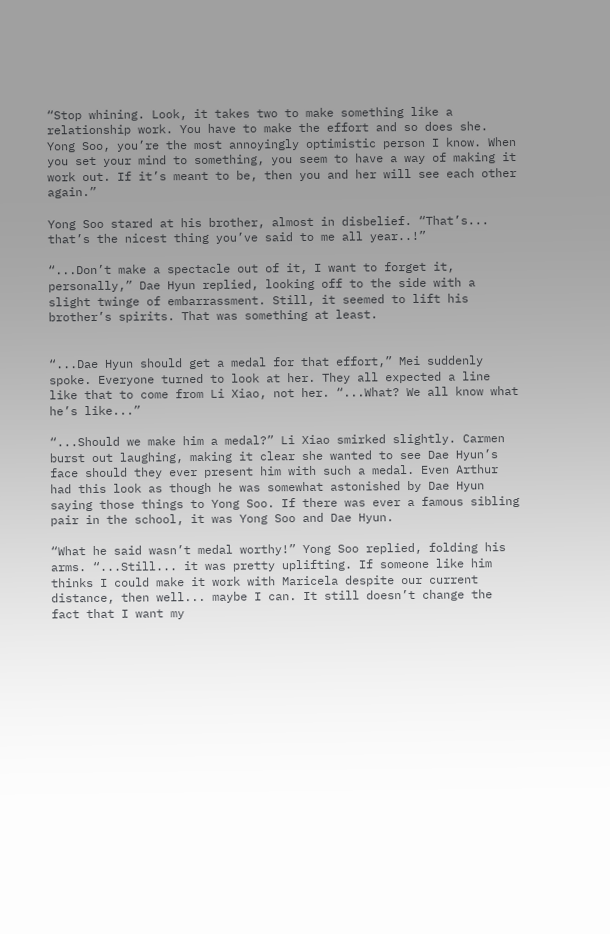“Stop whining. Look, it takes two to make something like a relationship work. You have to make the effort and so does she. Yong Soo, you’re the most annoyingly optimistic person I know. When you set your mind to something, you seem to have a way of making it work out. If it’s meant to be, then you and her will see each other again.”

Yong Soo stared at his brother, almost in disbelief. “That’s... that’s the nicest thing you’ve said to me all year..!”

“...Don’t make a spectacle out of it, I want to forget it, personally,” Dae Hyun replied, looking off to the side with a slight twinge of embarrassment. Still, it seemed to lift his brother’s spirits. That was something at least.


“...Dae Hyun should get a medal for that effort,” Mei suddenly spoke. Everyone turned to look at her. They all expected a line like that to come from Li Xiao, not her. “...What? We all know what he’s like...”

“...Should we make him a medal?” Li Xiao smirked slightly. Carmen burst out laughing, making it clear she wanted to see Dae Hyun’s face should they ever present him with such a medal. Even Arthur had this look as though he was somewhat astonished by Dae Hyun saying those things to Yong Soo. If there was ever a famous sibling pair in the school, it was Yong Soo and Dae Hyun.

“What he said wasn’t medal worthy!” Yong Soo replied, folding his arms. “...Still... it was pretty uplifting. If someone like him thinks I could make it work with Maricela despite our current distance, then well... maybe I can. It still doesn’t change the fact that I want my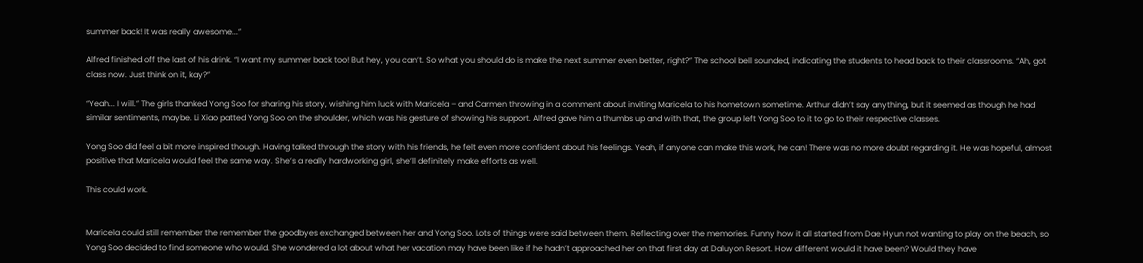summer back! It was really awesome...”

Alfred finished off the last of his drink. “I want my summer back too! But hey, you can’t. So what you should do is make the next summer even better, right?” The school bell sounded, indicating the students to head back to their classrooms. “Ah, got class now. Just think on it, kay?”

“Yeah... I will.” The girls thanked Yong Soo for sharing his story, wishing him luck with Maricela – and Carmen throwing in a comment about inviting Maricela to his hometown sometime. Arthur didn’t say anything, but it seemed as though he had similar sentiments, maybe. Li Xiao patted Yong Soo on the shoulder, which was his gesture of showing his support. Alfred gave him a thumbs up and with that, the group left Yong Soo to it to go to their respective classes.

Yong Soo did feel a bit more inspired though. Having talked through the story with his friends, he felt even more confident about his feelings. Yeah, if anyone can make this work, he can! There was no more doubt regarding it. He was hopeful, almost positive that Maricela would feel the same way. She’s a really hardworking girl, she’ll definitely make efforts as well.

This could work.


Maricela could still remember the remember the goodbyes exchanged between her and Yong Soo. Lots of things were said between them. Reflecting over the memories. Funny how it all started from Dae Hyun not wanting to play on the beach, so Yong Soo decided to find someone who would. She wondered a lot about what her vacation may have been like if he hadn’t approached her on that first day at Daluyon Resort. How different would it have been? Would they have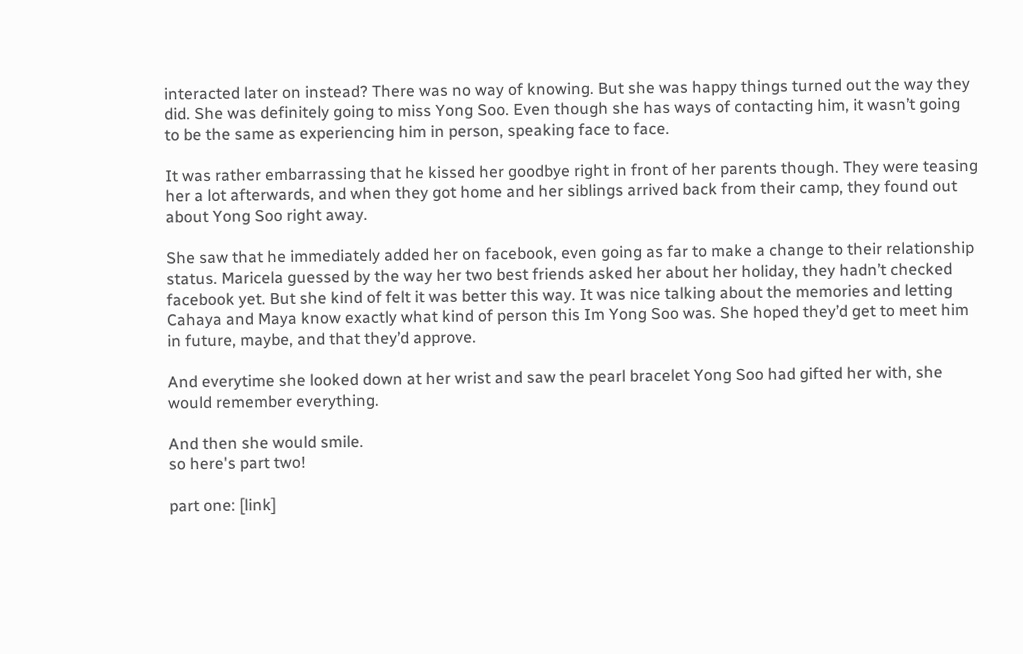interacted later on instead? There was no way of knowing. But she was happy things turned out the way they did. She was definitely going to miss Yong Soo. Even though she has ways of contacting him, it wasn’t going to be the same as experiencing him in person, speaking face to face.

It was rather embarrassing that he kissed her goodbye right in front of her parents though. They were teasing her a lot afterwards, and when they got home and her siblings arrived back from their camp, they found out about Yong Soo right away.

She saw that he immediately added her on facebook, even going as far to make a change to their relationship status. Maricela guessed by the way her two best friends asked her about her holiday, they hadn’t checked facebook yet. But she kind of felt it was better this way. It was nice talking about the memories and letting Cahaya and Maya know exactly what kind of person this Im Yong Soo was. She hoped they’d get to meet him in future, maybe, and that they’d approve.

And everytime she looked down at her wrist and saw the pearl bracelet Yong Soo had gifted her with, she would remember everything.

And then she would smile.
so here's part two!

part one: [link]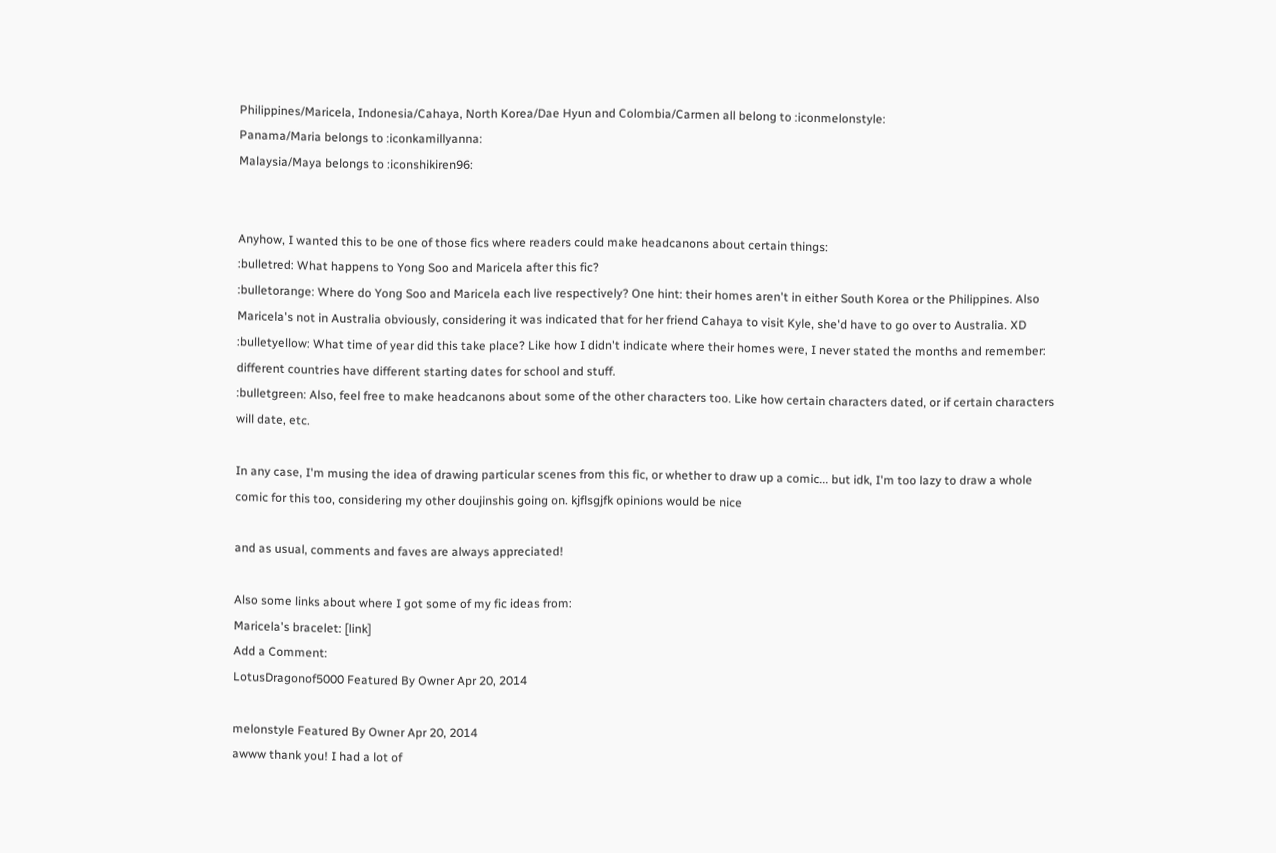Philippines/Maricela, Indonesia/Cahaya, North Korea/Dae Hyun and Colombia/Carmen all belong to :iconmelonstyle:
Panama/Maria belongs to :iconkamillyanna:
Malaysia/Maya belongs to :iconshikiren96:


Anyhow, I wanted this to be one of those fics where readers could make headcanons about certain things:
:bulletred: What happens to Yong Soo and Maricela after this fic?
:bulletorange: Where do Yong Soo and Maricela each live respectively? One hint: their homes aren't in either South Korea or the Philippines. Also Maricela's not in Australia obviously, considering it was indicated that for her friend Cahaya to visit Kyle, she'd have to go over to Australia. XD
:bulletyellow: What time of year did this take place? Like how I didn't indicate where their homes were, I never stated the months and remember: different countries have different starting dates for school and stuff.
:bulletgreen: Also, feel free to make headcanons about some of the other characters too. Like how certain characters dated, or if certain characters will date, etc.

In any case, I'm musing the idea of drawing particular scenes from this fic, or whether to draw up a comic... but idk, I'm too lazy to draw a whole comic for this too, considering my other doujinshis going on. kjflsgjfk opinions would be nice

and as usual, comments and faves are always appreciated!

Also some links about where I got some of my fic ideas from:
Maricela's bracelet: [link]
Add a Comment:
LotusDragonof5000 Featured By Owner Apr 20, 2014

melonstyle Featured By Owner Apr 20, 2014
awww thank you! I had a lot of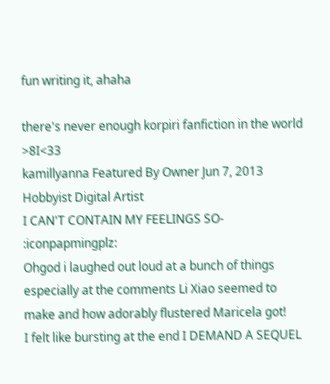fun writing it, ahaha

there's never enough korpiri fanfiction in the world >8I<33
kamillyanna Featured By Owner Jun 7, 2013  Hobbyist Digital Artist
I CAN'T CONTAIN MY FEELINGS SO- :iconpapmingplz:
Ohgod i laughed out loud at a bunch of things especially at the comments Li Xiao seemed to make and how adorably flustered Maricela got!
I felt like bursting at the end I DEMAND A SEQUEL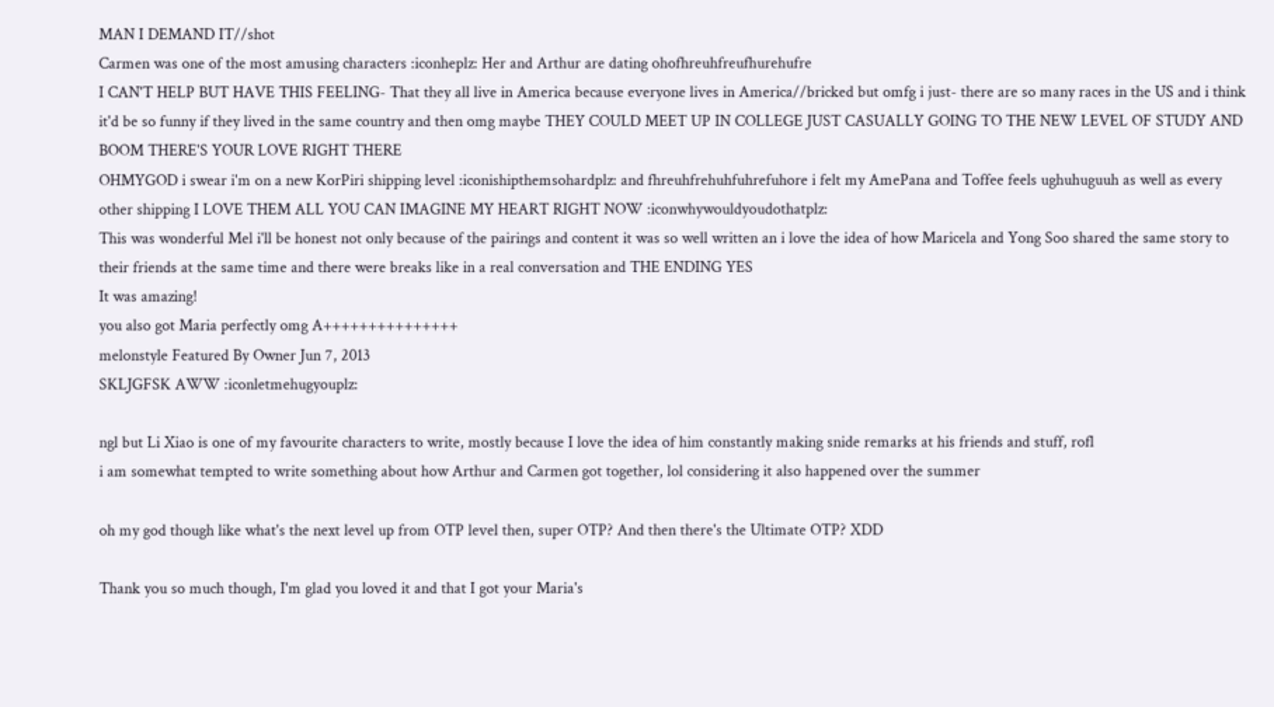MAN I DEMAND IT//shot
Carmen was one of the most amusing characters :iconheplz: Her and Arthur are dating ohofhreuhfreufhurehufre
I CAN'T HELP BUT HAVE THIS FEELING- That they all live in America because everyone lives in America//bricked but omfg i just- there are so many races in the US and i think it'd be so funny if they lived in the same country and then omg maybe THEY COULD MEET UP IN COLLEGE JUST CASUALLY GOING TO THE NEW LEVEL OF STUDY AND BOOM THERE'S YOUR LOVE RIGHT THERE
OHMYGOD i swear i'm on a new KorPiri shipping level :iconishipthemsohardplz: and fhreuhfrehuhfuhrefuhore i felt my AmePana and Toffee feels ughuhuguuh as well as every other shipping I LOVE THEM ALL YOU CAN IMAGINE MY HEART RIGHT NOW :iconwhywouldyoudothatplz:
This was wonderful Mel i'll be honest not only because of the pairings and content it was so well written an i love the idea of how Maricela and Yong Soo shared the same story to their friends at the same time and there were breaks like in a real conversation and THE ENDING YES
It was amazing!
you also got Maria perfectly omg A+++++++++++++++
melonstyle Featured By Owner Jun 7, 2013
SKLJGFSK AWW :iconletmehugyouplz:

ngl but Li Xiao is one of my favourite characters to write, mostly because I love the idea of him constantly making snide remarks at his friends and stuff, rofl
i am somewhat tempted to write something about how Arthur and Carmen got together, lol considering it also happened over the summer

oh my god though like what's the next level up from OTP level then, super OTP? And then there's the Ultimate OTP? XDD

Thank you so much though, I'm glad you loved it and that I got your Maria's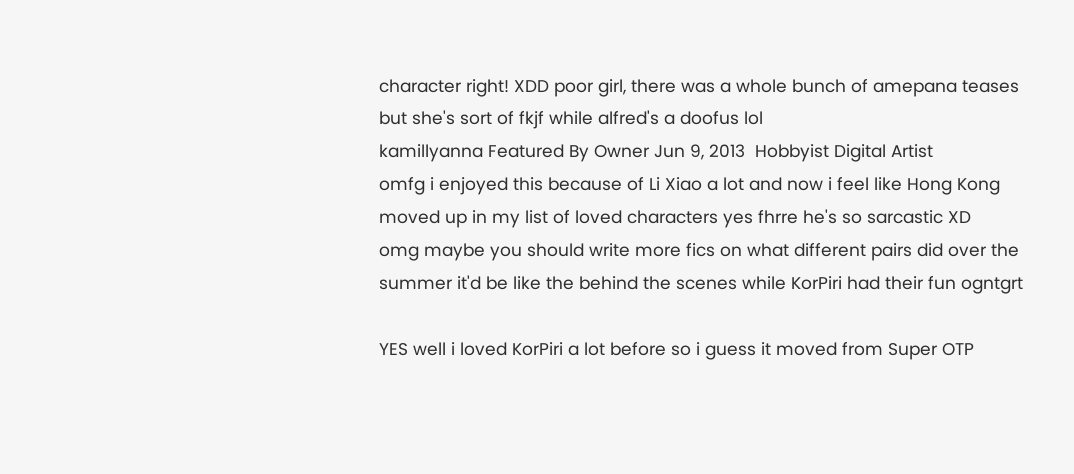character right! XDD poor girl, there was a whole bunch of amepana teases but she's sort of fkjf while alfred's a doofus lol
kamillyanna Featured By Owner Jun 9, 2013  Hobbyist Digital Artist
omfg i enjoyed this because of Li Xiao a lot and now i feel like Hong Kong moved up in my list of loved characters yes fhrre he's so sarcastic XD
omg maybe you should write more fics on what different pairs did over the summer it'd be like the behind the scenes while KorPiri had their fun ogntgrt

YES well i loved KorPiri a lot before so i guess it moved from Super OTP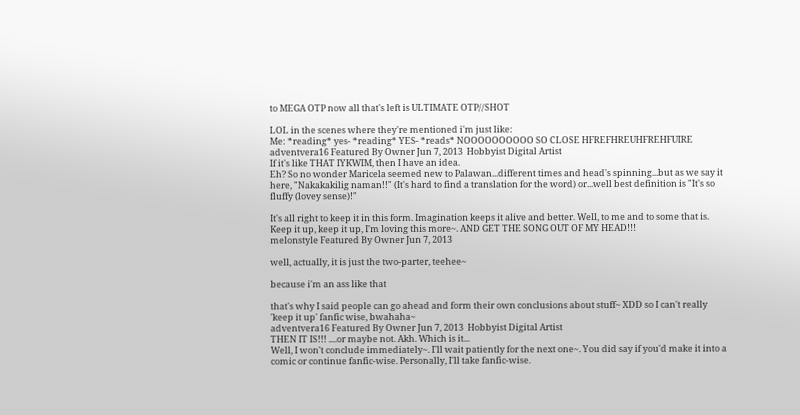to MEGA OTP now all that's left is ULTIMATE OTP//SHOT

LOL in the scenes where they're mentioned i'm just like:
Me: *reading* yes- *reading* YES- *reads* NOOOOOOOOOO SO CLOSE HFREFHREUHFREHFUIRE
adventvera16 Featured By Owner Jun 7, 2013  Hobbyist Digital Artist
If it's like THAT IYKWIM, then I have an idea.
Eh? So no wonder Maricela seemed new to Palawan...different times and head's spinning...but as we say it here, "Nakakakilig naman!!" (It's hard to find a translation for the word) or...well best definition is "It's so fluffy (lovey sense)!"

It's all right to keep it in this form. Imagination keeps it alive and better. Well, to me and to some that is.
Keep it up, keep it up, I'm loving this more~. AND GET THE SONG OUT OF MY HEAD!!!
melonstyle Featured By Owner Jun 7, 2013

well, actually, it is just the two-parter, teehee~

because i'm an ass like that

that's why I said people can go ahead and form their own conclusions about stuff~ XDD so I can't really 'keep it up' fanfic wise, bwahaha~
adventvera16 Featured By Owner Jun 7, 2013  Hobbyist Digital Artist
THEN IT IS!!! ....or maybe not. Akh. Which is it...
Well, I won't conclude immediately~. I'll wait patiently for the next one~. You did say if you'd make it into a comic or continue fanfic-wise. Personally, I'll take fanfic-wise.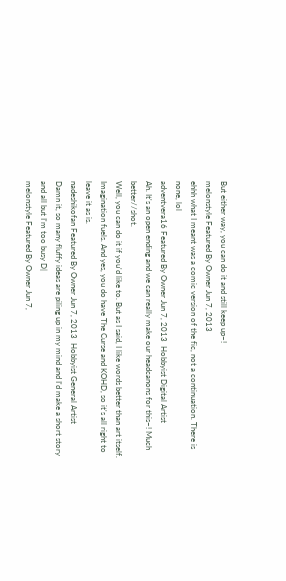But either way, you can do it and still keep up~!
melonstyle Featured By Owner Jun 7, 2013
ehhh what I meant was a comic version of the fic, not a continuation. There is none, lol
adventvera16 Featured By Owner Jun 7, 2013  Hobbyist Digital Artist
Ah. It's an open ending and we can really make our headcanons for this~! Much better//shot.
Well, you can do it if you'd like to. But as I said, I like words better than art itself. Imagination fuels. And yes, you do have The Curse and KOHD, so it's all right to leave it as is.
nadeshikofan Featured By Owner Jun 7, 2013  Hobbyist General Artist
Damn it, so many fluffy ideas are piling up in my mind and I'd make a short story and all but I'm too busy D|
melonstyle Featured By Owner Jun 7,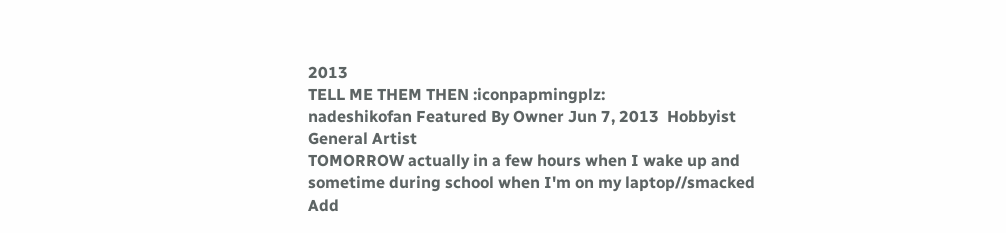2013
TELL ME THEM THEN :iconpapmingplz:
nadeshikofan Featured By Owner Jun 7, 2013  Hobbyist General Artist
TOMORROW actually in a few hours when I wake up and sometime during school when I'm on my laptop//smacked
Add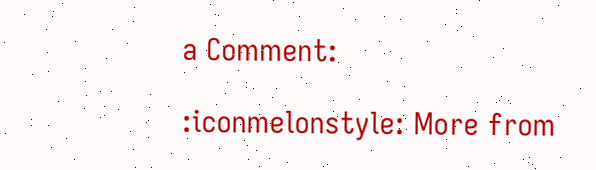a Comment:

:iconmelonstyle: More from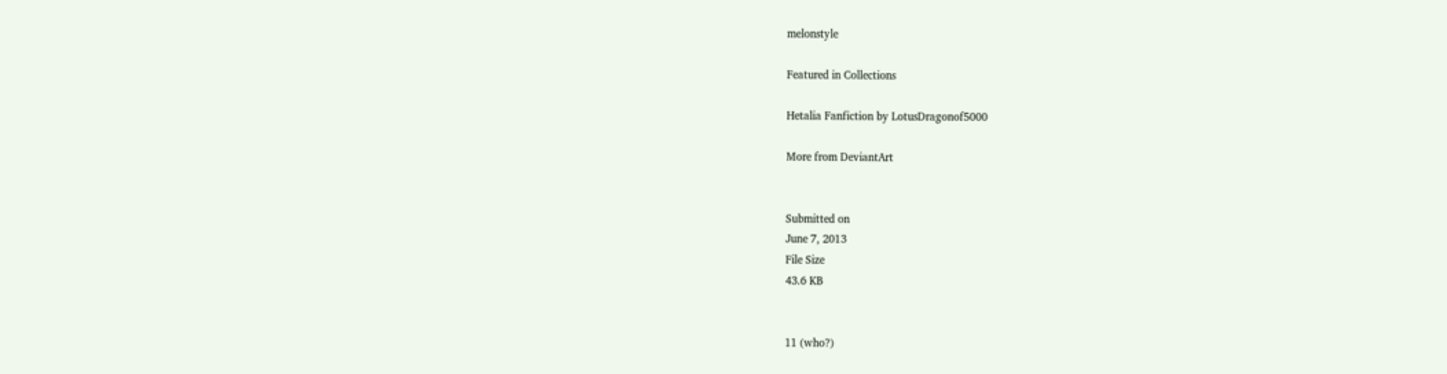melonstyle

Featured in Collections

Hetalia Fanfiction by LotusDragonof5000

More from DeviantArt


Submitted on
June 7, 2013
File Size
43.6 KB


11 (who?)